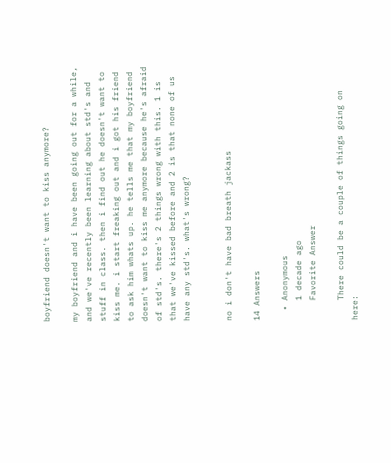boyfriend doesn't want to kiss anymore?

my boyfriend and i have been going out for a while, and we've recently been learning about std's and stuff in class. then i find out he doesn't want to kiss me. i start freaking out and i got his friend to ask him whats up. he tells me that my boyfriend doesn't want to kiss me anymore because he's afraid of std's. there's 2 things wrong with this. 1 is that we've kissed before and 2 is that none of us have any std's. what's wrong?


no i don't have bad breath jackass

14 Answers

  • Anonymous
    1 decade ago
    Favorite Answer

    There could be a couple of things going on here: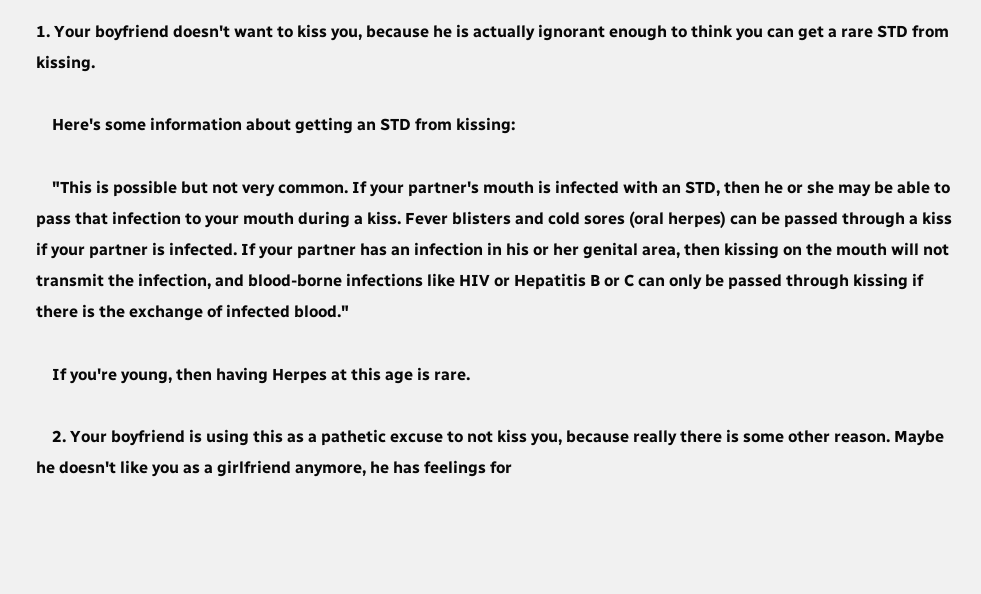1. Your boyfriend doesn't want to kiss you, because he is actually ignorant enough to think you can get a rare STD from kissing.

    Here's some information about getting an STD from kissing:

    "This is possible but not very common. If your partner's mouth is infected with an STD, then he or she may be able to pass that infection to your mouth during a kiss. Fever blisters and cold sores (oral herpes) can be passed through a kiss if your partner is infected. If your partner has an infection in his or her genital area, then kissing on the mouth will not transmit the infection, and blood-borne infections like HIV or Hepatitis B or C can only be passed through kissing if there is the exchange of infected blood."

    If you're young, then having Herpes at this age is rare.

    2. Your boyfriend is using this as a pathetic excuse to not kiss you, because really there is some other reason. Maybe he doesn't like you as a girlfriend anymore, he has feelings for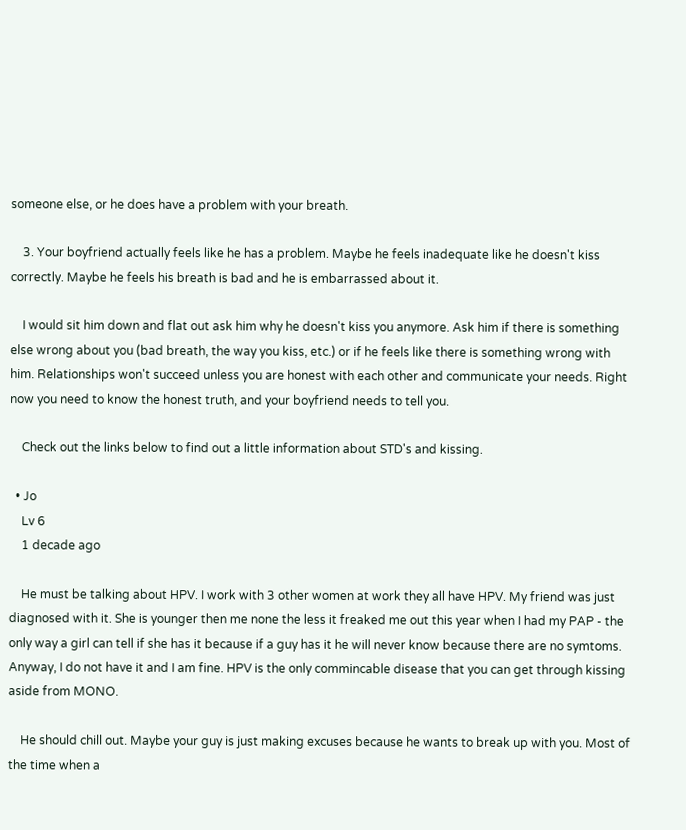someone else, or he does have a problem with your breath.

    3. Your boyfriend actually feels like he has a problem. Maybe he feels inadequate like he doesn't kiss correctly. Maybe he feels his breath is bad and he is embarrassed about it.

    I would sit him down and flat out ask him why he doesn't kiss you anymore. Ask him if there is something else wrong about you (bad breath, the way you kiss, etc.) or if he feels like there is something wrong with him. Relationships won't succeed unless you are honest with each other and communicate your needs. Right now you need to know the honest truth, and your boyfriend needs to tell you.

    Check out the links below to find out a little information about STD's and kissing.

  • Jo
    Lv 6
    1 decade ago

    He must be talking about HPV. I work with 3 other women at work they all have HPV. My friend was just diagnosed with it. She is younger then me none the less it freaked me out this year when I had my PAP - the only way a girl can tell if she has it because if a guy has it he will never know because there are no symtoms. Anyway, I do not have it and I am fine. HPV is the only commincable disease that you can get through kissing aside from MONO.

    He should chill out. Maybe your guy is just making excuses because he wants to break up with you. Most of the time when a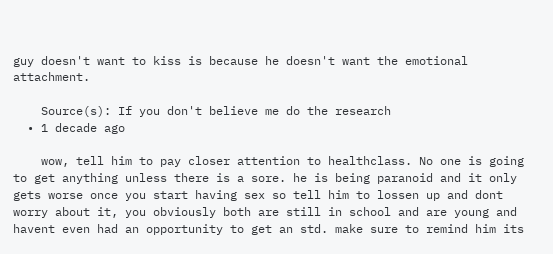guy doesn't want to kiss is because he doesn't want the emotional attachment.

    Source(s): If you don't believe me do the research
  • 1 decade ago

    wow, tell him to pay closer attention to healthclass. No one is going to get anything unless there is a sore. he is being paranoid and it only gets worse once you start having sex so tell him to lossen up and dont worry about it, you obviously both are still in school and are young and havent even had an opportunity to get an std. make sure to remind him its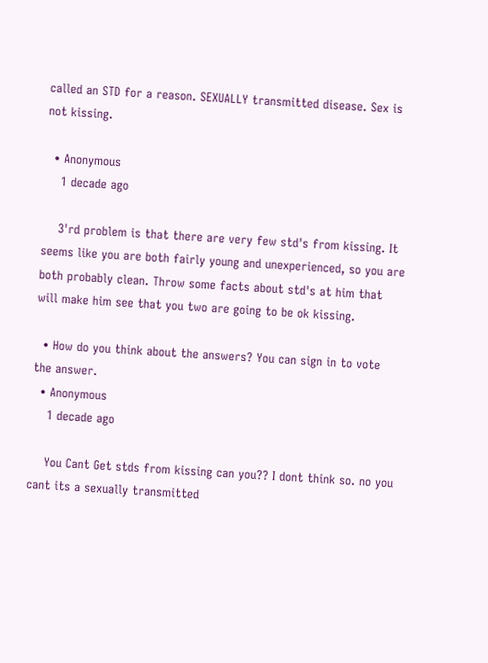called an STD for a reason. SEXUALLY transmitted disease. Sex is not kissing.

  • Anonymous
    1 decade ago

    3'rd problem is that there are very few std's from kissing. It seems like you are both fairly young and unexperienced, so you are both probably clean. Throw some facts about std's at him that will make him see that you two are going to be ok kissing.

  • How do you think about the answers? You can sign in to vote the answer.
  • Anonymous
    1 decade ago

    You Cant Get stds from kissing can you?? I dont think so. no you cant its a sexually transmitted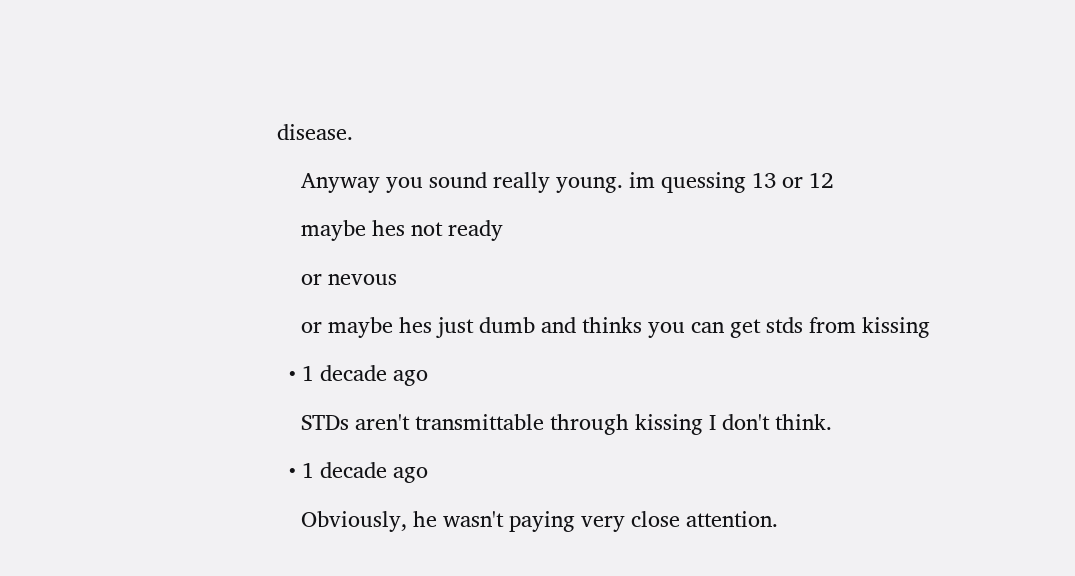disease.

    Anyway you sound really young. im quessing 13 or 12

    maybe hes not ready

    or nevous

    or maybe hes just dumb and thinks you can get stds from kissing

  • 1 decade ago

    STDs aren't transmittable through kissing I don't think.

  • 1 decade ago

    Obviously, he wasn't paying very close attention.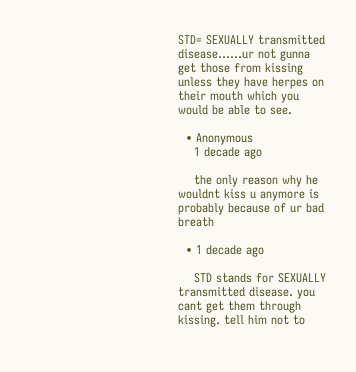STD= SEXUALLY transmitted disease......ur not gunna get those from kissing unless they have herpes on their mouth which you would be able to see.

  • Anonymous
    1 decade ago

    the only reason why he wouldnt kiss u anymore is probably because of ur bad breath

  • 1 decade ago

    STD stands for SEXUALLY transmitted disease. you cant get them through kissing. tell him not to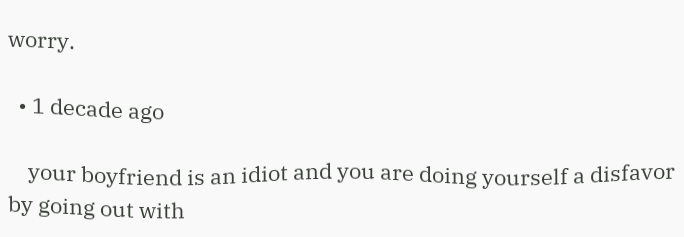worry.

  • 1 decade ago

    your boyfriend is an idiot and you are doing yourself a disfavor by going out with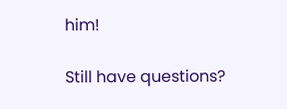him!

Still have questions?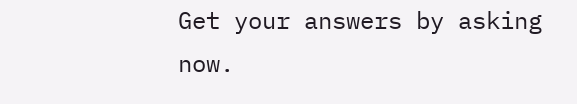Get your answers by asking now.